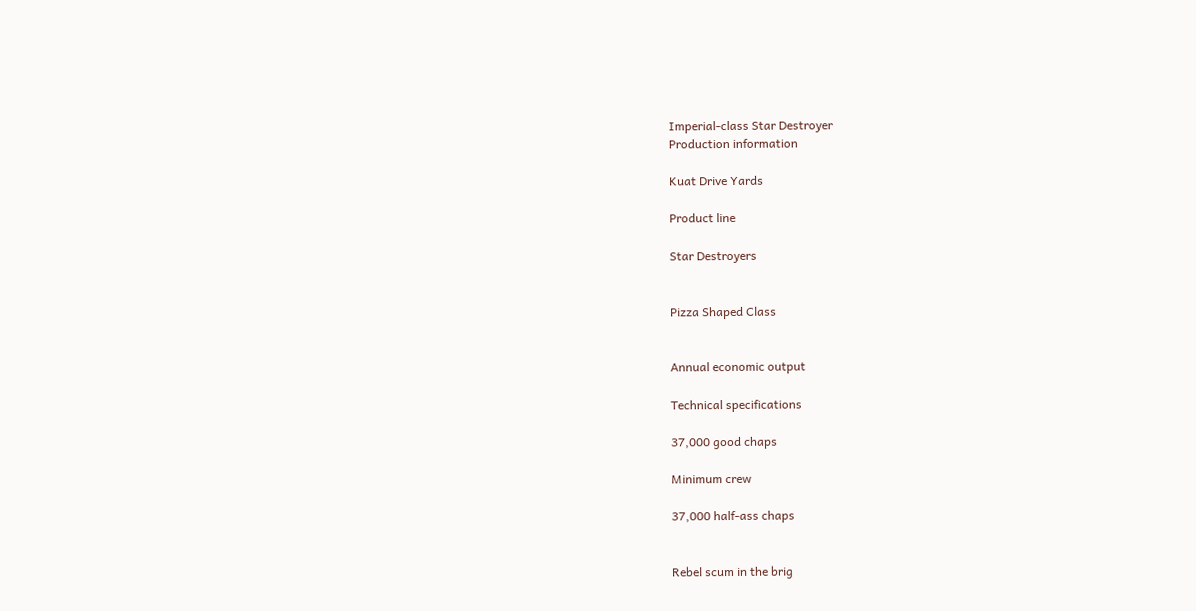Imperial-class Star Destroyer
Production information

Kuat Drive Yards

Product line

Star Destroyers


Pizza Shaped Class


Annual economic output

Technical specifications

37,000 good chaps

Minimum crew

37,000 half-ass chaps


Rebel scum in the brig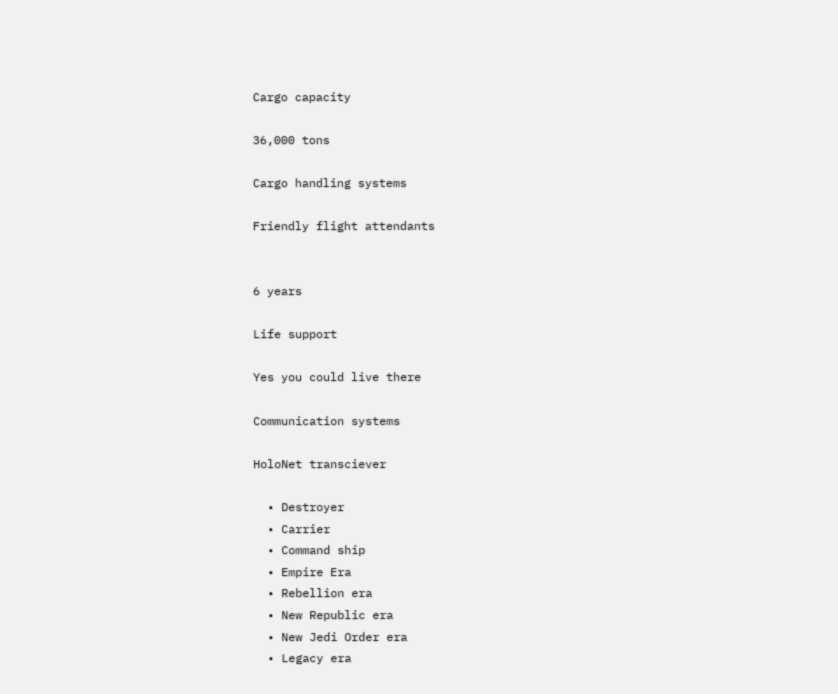Cargo capacity

36,000 tons

Cargo handling systems

Friendly flight attendants


6 years

Life support

Yes you could live there

Communication systems

HoloNet transciever

  • Destroyer
  • Carrier
  • Command ship
  • Empire Era
  • Rebellion era
  • New Republic era
  • New Jedi Order era
  • Legacy era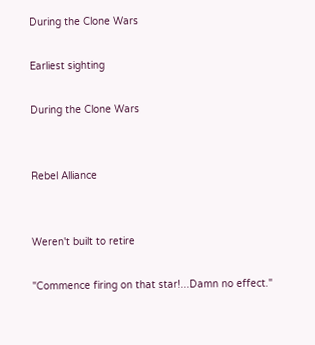During the Clone Wars

Earliest sighting

During the Clone Wars


Rebel Alliance


Weren't built to retire

"Commence firing on that star!...Damn no effect."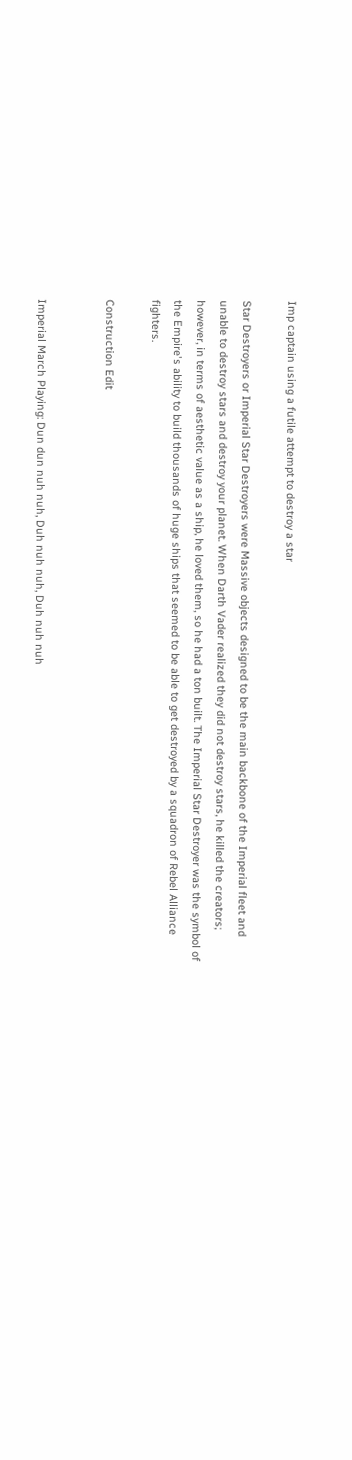Imp captain using a futile attempt to destroy a star

Star Destroyers or Imperial Star Destroyers were Massive objects designed to be the main backbone of the Imperial fleet and unable to destroy stars and destroy your planet. When Darth Vader realized they did not destroy stars, he killed the creators; however, in terms of aesthetic value as a ship, he loved them, so he had a ton built. The Imperial Star Destroyer was the symbol of the Empire's ability to build thousands of huge ships that seemed to be able to get destroyed by a squadron of Rebel Alliance fighters.

Construction Edit


Imperial March Playing: Dun dun nuh nuh, Duh nuh nuh, Duh nuh nuh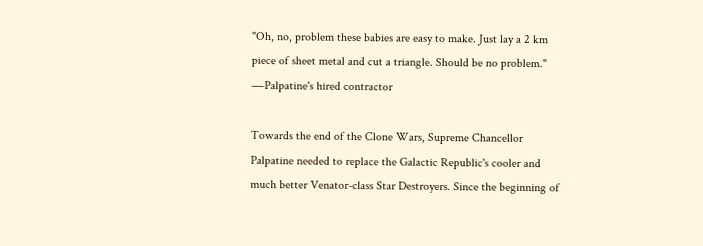"Oh, no, problem these babies are easy to make. Just lay a 2 km piece of sheet metal and cut a triangle. Should be no problem."
―Palpatine's hired contractor

Towards the end of the Clone Wars, Supreme Chancellor Palpatine needed to replace the Galactic Republic's cooler and much better Venator-class Star Destroyers. Since the beginning of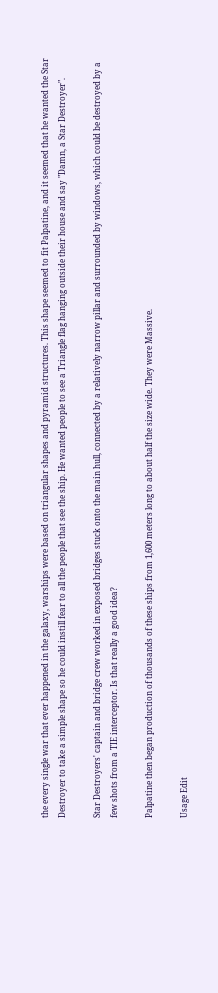the every single war that ever happened in the galaxy, warships were based on triangular shapes and pyramid structures. This shape seemed to fit Palpatine, and it seemed that he wanted the Star Destroyer to take a simple shape so he could instill fear to all the people that see the ship. He wanted people to see a Triangle flag hanging outside their house and say "Damn, a Star Destroyer".

Star Destroyers' captain and bridge crew worked in exposed bridges stuck onto the main hull, connected by a relatively narrow pillar and surrounded by windows, which could be destroyed by a few shots from a TIE interceptor. Is that really a good idea?

Palpatine then began production of thousands of these ships from 1,600 meters long to about half the size wide. They were Massive.

Usage Edit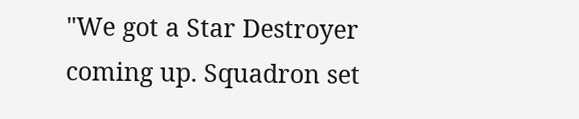"We got a Star Destroyer coming up. Squadron set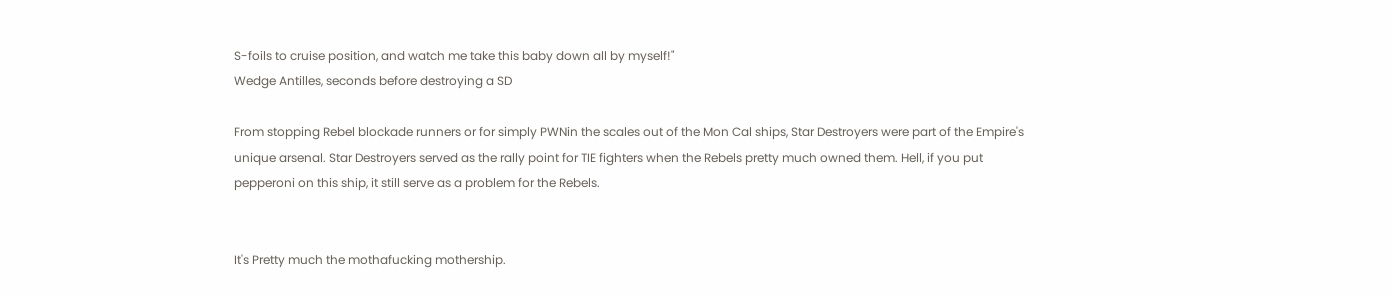S-foils to cruise position, and watch me take this baby down all by myself!"
Wedge Antilles, seconds before destroying a SD

From stopping Rebel blockade runners or for simply PWNin the scales out of the Mon Cal ships, Star Destroyers were part of the Empire's unique arsenal. Star Destroyers served as the rally point for TIE fighters when the Rebels pretty much owned them. Hell, if you put pepperoni on this ship, it still serve as a problem for the Rebels.


It's Pretty much the mothafucking mothership.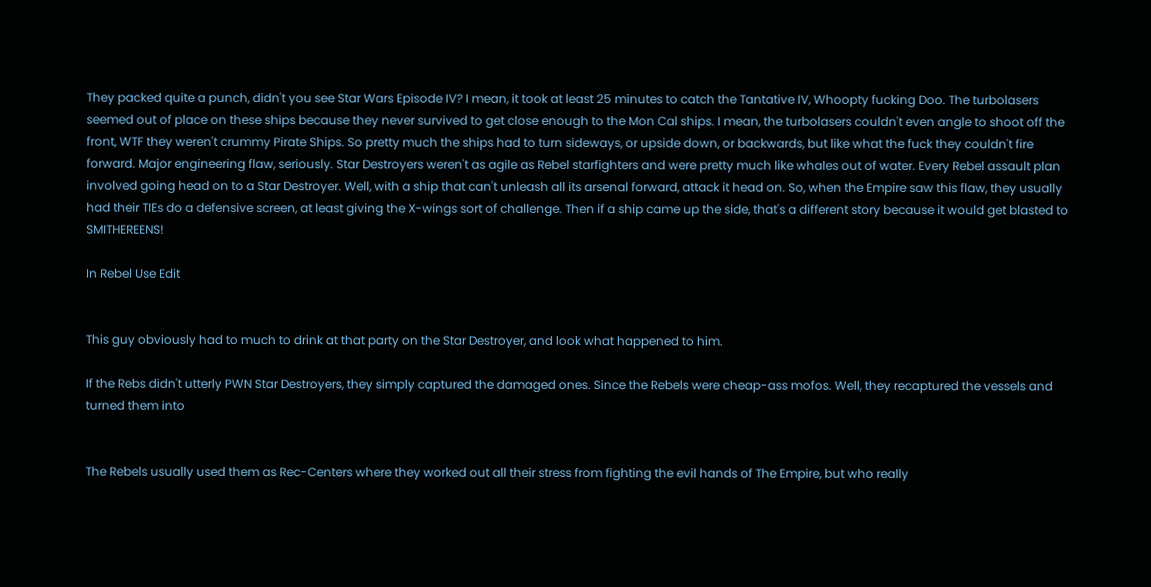They packed quite a punch, didn't you see Star Wars Episode IV? I mean, it took at least 25 minutes to catch the Tantative IV, Whoopty fucking Doo. The turbolasers seemed out of place on these ships because they never survived to get close enough to the Mon Cal ships. I mean, the turbolasers couldn't even angle to shoot off the front, WTF they weren't crummy Pirate Ships. So pretty much the ships had to turn sideways, or upside down, or backwards, but like what the fuck they couldn't fire forward. Major engineering flaw, seriously. Star Destroyers weren't as agile as Rebel starfighters and were pretty much like whales out of water. Every Rebel assault plan involved going head on to a Star Destroyer. Well, with a ship that can't unleash all its arsenal forward, attack it head on. So, when the Empire saw this flaw, they usually had their TIEs do a defensive screen, at least giving the X-wings sort of challenge. Then if a ship came up the side, that's a different story because it would get blasted to SMITHEREENS!

In Rebel Use Edit


This guy obviously had to much to drink at that party on the Star Destroyer, and look what happened to him.

If the Rebs didn't utterly PWN Star Destroyers, they simply captured the damaged ones. Since the Rebels were cheap-ass mofos. Well, they recaptured the vessels and turned them into


The Rebels usually used them as Rec-Centers where they worked out all their stress from fighting the evil hands of The Empire, but who really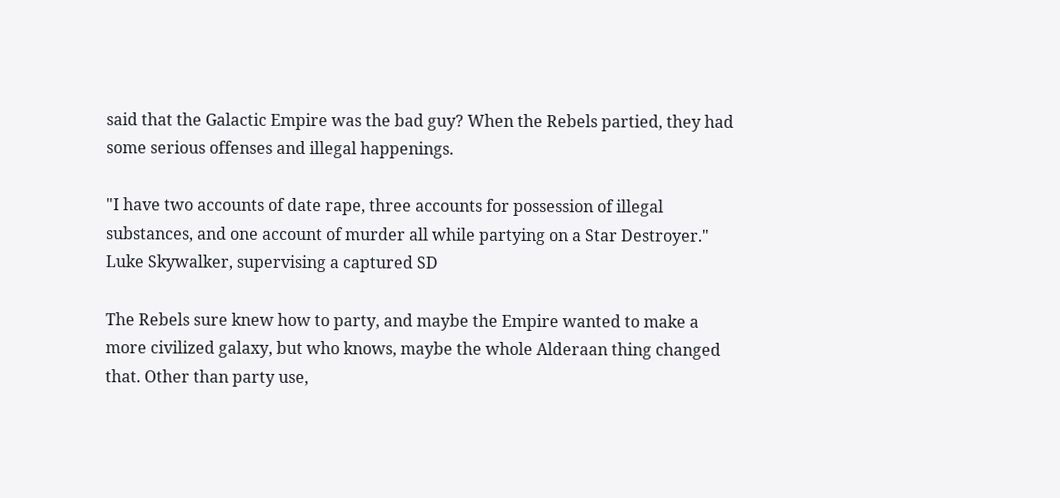said that the Galactic Empire was the bad guy? When the Rebels partied, they had some serious offenses and illegal happenings.

"I have two accounts of date rape, three accounts for possession of illegal substances, and one account of murder all while partying on a Star Destroyer."
Luke Skywalker, supervising a captured SD

The Rebels sure knew how to party, and maybe the Empire wanted to make a more civilized galaxy, but who knows, maybe the whole Alderaan thing changed that. Other than party use,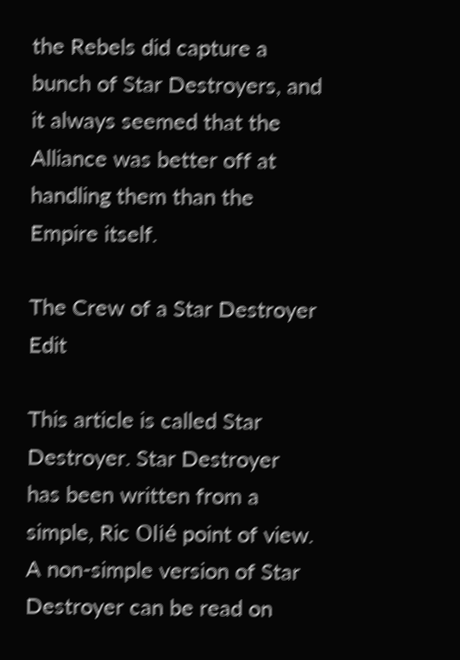the Rebels did capture a bunch of Star Destroyers, and it always seemed that the Alliance was better off at handling them than the Empire itself.

The Crew of a Star Destroyer Edit

This article is called Star Destroyer. Star Destroyer has been written from a simple, Ric Olié point of view. A non-simple version of Star Destroyer can be read on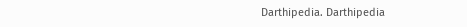Darthipedia. Darthipedia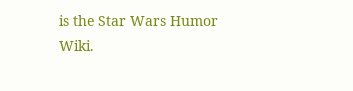is the Star Wars Humor Wiki.